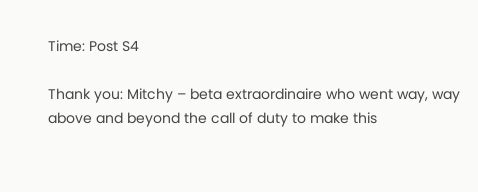Time: Post S4

Thank you: Mitchy – beta extraordinaire who went way, way above and beyond the call of duty to make this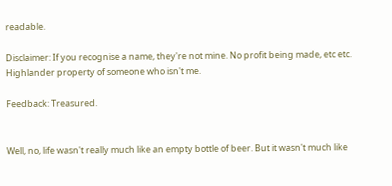readable.

Disclaimer: If you recognise a name, they're not mine. No profit being made, etc etc. Highlander property of someone who isn't me.

Feedback: Treasured.


Well, no, life wasn't really much like an empty bottle of beer. But it wasn't much like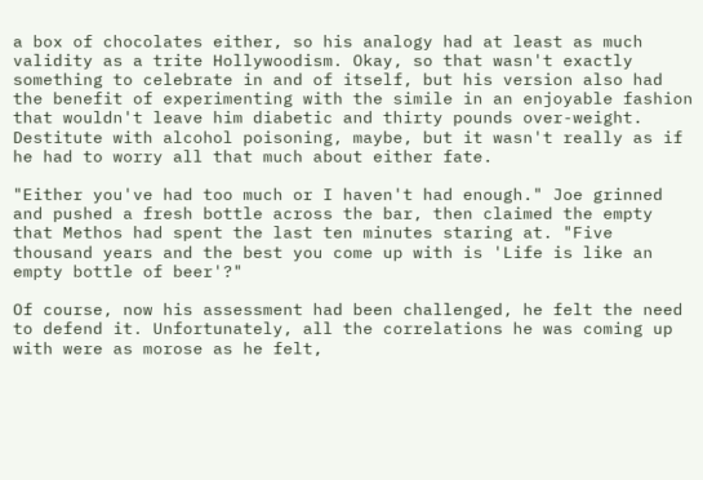a box of chocolates either, so his analogy had at least as much validity as a trite Hollywoodism. Okay, so that wasn't exactly something to celebrate in and of itself, but his version also had the benefit of experimenting with the simile in an enjoyable fashion that wouldn't leave him diabetic and thirty pounds over-weight. Destitute with alcohol poisoning, maybe, but it wasn't really as if he had to worry all that much about either fate.

"Either you've had too much or I haven't had enough." Joe grinned and pushed a fresh bottle across the bar, then claimed the empty that Methos had spent the last ten minutes staring at. "Five thousand years and the best you come up with is 'Life is like an empty bottle of beer'?"

Of course, now his assessment had been challenged, he felt the need to defend it. Unfortunately, all the correlations he was coming up with were as morose as he felt,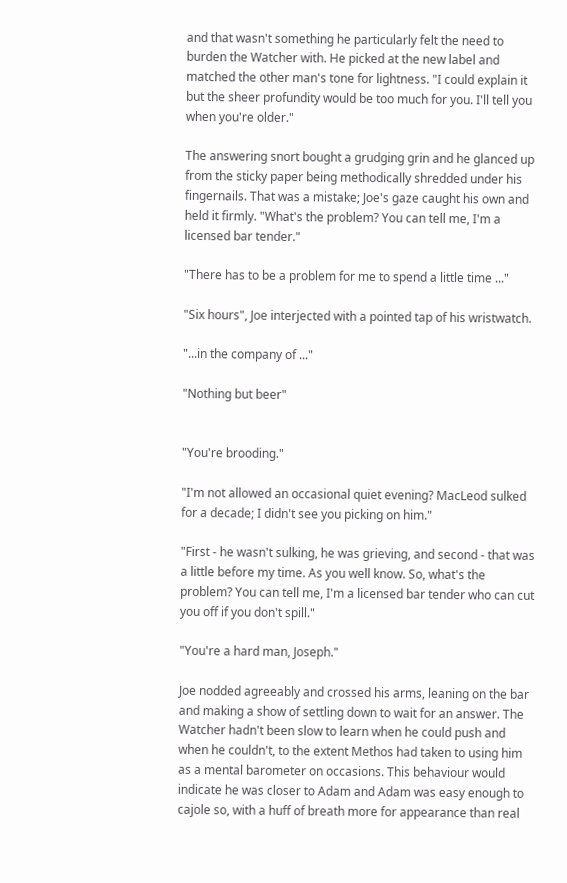and that wasn't something he particularly felt the need to burden the Watcher with. He picked at the new label and matched the other man's tone for lightness. "I could explain it but the sheer profundity would be too much for you. I'll tell you when you're older."

The answering snort bought a grudging grin and he glanced up from the sticky paper being methodically shredded under his fingernails. That was a mistake; Joe's gaze caught his own and held it firmly. "What's the problem? You can tell me, I'm a licensed bar tender."

"There has to be a problem for me to spend a little time ..."

"Six hours", Joe interjected with a pointed tap of his wristwatch.

"...in the company of ..."

"Nothing but beer"


"You're brooding."

"I'm not allowed an occasional quiet evening? MacLeod sulked for a decade; I didn't see you picking on him."

"First - he wasn't sulking, he was grieving, and second - that was a little before my time. As you well know. So, what's the problem? You can tell me, I'm a licensed bar tender who can cut you off if you don't spill."

"You're a hard man, Joseph."

Joe nodded agreeably and crossed his arms, leaning on the bar and making a show of settling down to wait for an answer. The Watcher hadn't been slow to learn when he could push and when he couldn't, to the extent Methos had taken to using him as a mental barometer on occasions. This behaviour would indicate he was closer to Adam and Adam was easy enough to cajole so, with a huff of breath more for appearance than real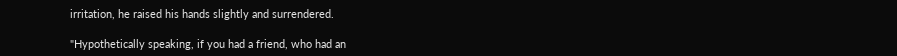irritation, he raised his hands slightly and surrendered.

"Hypothetically speaking, if you had a friend, who had an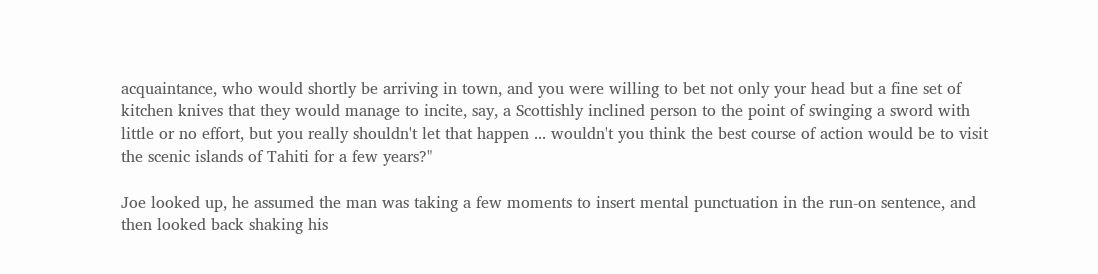acquaintance, who would shortly be arriving in town, and you were willing to bet not only your head but a fine set of kitchen knives that they would manage to incite, say, a Scottishly inclined person to the point of swinging a sword with little or no effort, but you really shouldn't let that happen ... wouldn't you think the best course of action would be to visit the scenic islands of Tahiti for a few years?"

Joe looked up, he assumed the man was taking a few moments to insert mental punctuation in the run-on sentence, and then looked back shaking his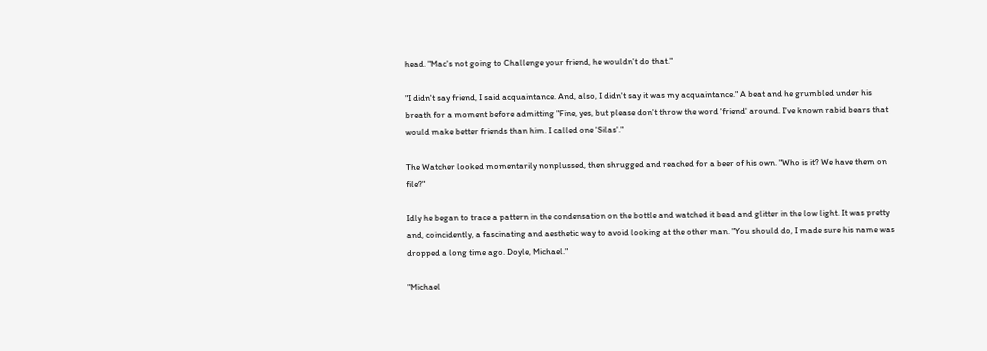head. "Mac's not going to Challenge your friend, he wouldn't do that."

"I didn't say friend, I said acquaintance. And, also, I didn't say it was my acquaintance." A beat and he grumbled under his breath for a moment before admitting "Fine, yes, but please don't throw the word 'friend' around. I've known rabid bears that would make better friends than him. I called one 'Silas'."

The Watcher looked momentarily nonplussed, then shrugged and reached for a beer of his own. "Who is it? We have them on file?"

Idly he began to trace a pattern in the condensation on the bottle and watched it bead and glitter in the low light. It was pretty and, coincidently, a fascinating and aesthetic way to avoid looking at the other man. "You should do, I made sure his name was dropped a long time ago. Doyle, Michael."

"Michael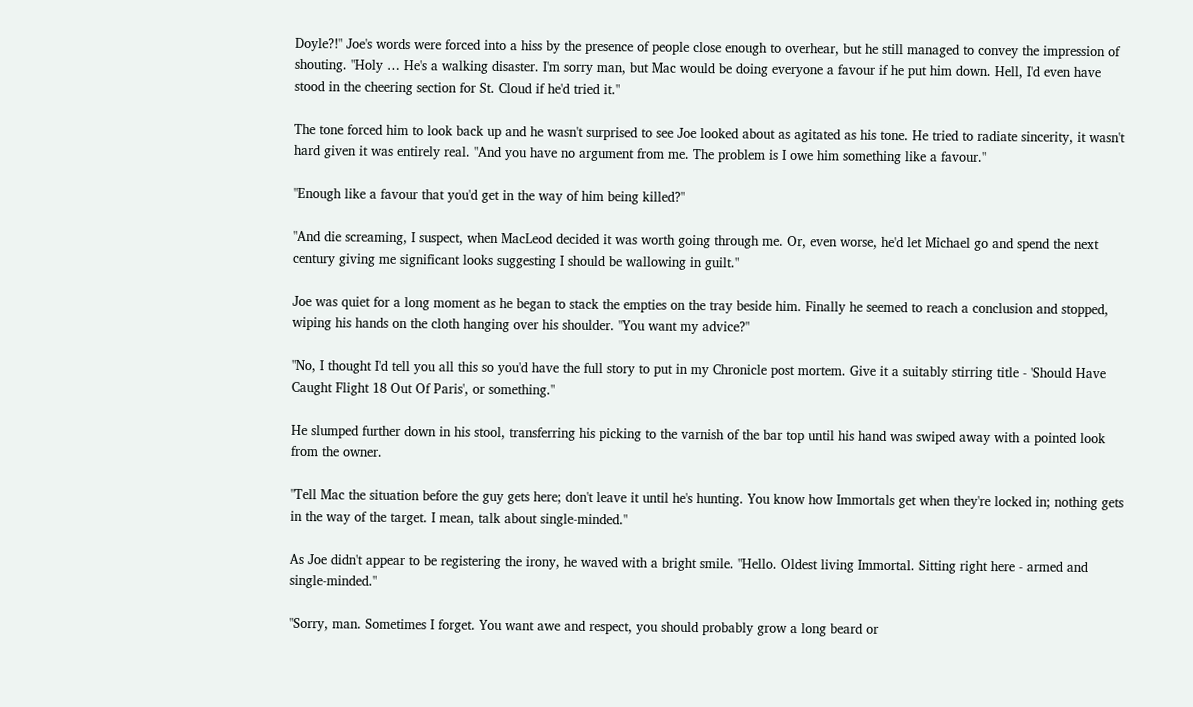Doyle?!" Joe's words were forced into a hiss by the presence of people close enough to overhear, but he still managed to convey the impression of shouting. "Holy … He's a walking disaster. I'm sorry man, but Mac would be doing everyone a favour if he put him down. Hell, I'd even have stood in the cheering section for St. Cloud if he'd tried it."

The tone forced him to look back up and he wasn't surprised to see Joe looked about as agitated as his tone. He tried to radiate sincerity, it wasn't hard given it was entirely real. "And you have no argument from me. The problem is I owe him something like a favour."

"Enough like a favour that you'd get in the way of him being killed?"

"And die screaming, I suspect, when MacLeod decided it was worth going through me. Or, even worse, he'd let Michael go and spend the next century giving me significant looks suggesting I should be wallowing in guilt."

Joe was quiet for a long moment as he began to stack the empties on the tray beside him. Finally he seemed to reach a conclusion and stopped, wiping his hands on the cloth hanging over his shoulder. "You want my advice?"

"No, I thought I'd tell you all this so you'd have the full story to put in my Chronicle post mortem. Give it a suitably stirring title - 'Should Have Caught Flight 18 Out Of Paris', or something."

He slumped further down in his stool, transferring his picking to the varnish of the bar top until his hand was swiped away with a pointed look from the owner.

"Tell Mac the situation before the guy gets here; don't leave it until he's hunting. You know how Immortals get when they're locked in; nothing gets in the way of the target. I mean, talk about single-minded."

As Joe didn't appear to be registering the irony, he waved with a bright smile. "Hello. Oldest living Immortal. Sitting right here - armed and single-minded."

"Sorry, man. Sometimes I forget. You want awe and respect, you should probably grow a long beard or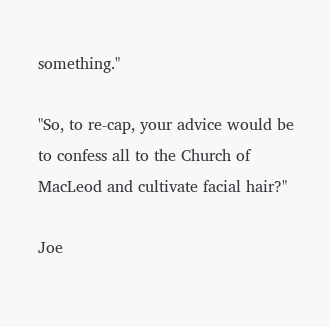something."

"So, to re-cap, your advice would be to confess all to the Church of MacLeod and cultivate facial hair?"

Joe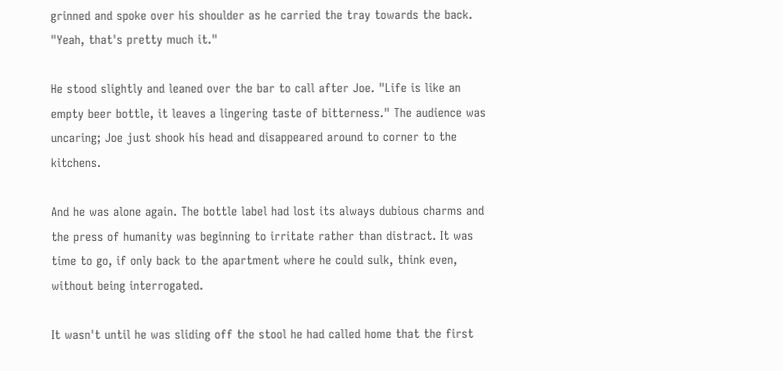grinned and spoke over his shoulder as he carried the tray towards the back. "Yeah, that's pretty much it."

He stood slightly and leaned over the bar to call after Joe. "Life is like an empty beer bottle, it leaves a lingering taste of bitterness." The audience was uncaring; Joe just shook his head and disappeared around to corner to the kitchens.

And he was alone again. The bottle label had lost its always dubious charms and the press of humanity was beginning to irritate rather than distract. It was time to go, if only back to the apartment where he could sulk, think even, without being interrogated.

It wasn't until he was sliding off the stool he had called home that the first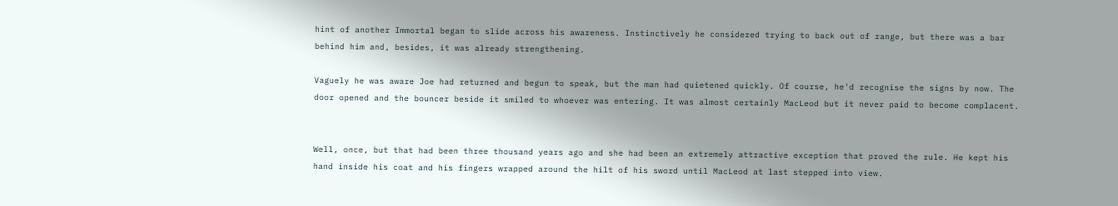hint of another Immortal began to slide across his awareness. Instinctively he considered trying to back out of range, but there was a bar behind him and, besides, it was already strengthening.

Vaguely he was aware Joe had returned and begun to speak, but the man had quietened quickly. Of course, he'd recognise the signs by now. The door opened and the bouncer beside it smiled to whoever was entering. It was almost certainly MacLeod but it never paid to become complacent.


Well, once, but that had been three thousand years ago and she had been an extremely attractive exception that proved the rule. He kept his hand inside his coat and his fingers wrapped around the hilt of his sword until MacLeod at last stepped into view.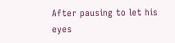After pausing to let his eyes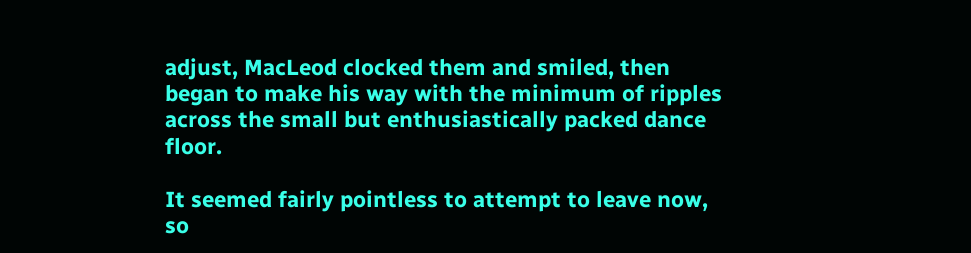adjust, MacLeod clocked them and smiled, then began to make his way with the minimum of ripples across the small but enthusiastically packed dance floor.

It seemed fairly pointless to attempt to leave now, so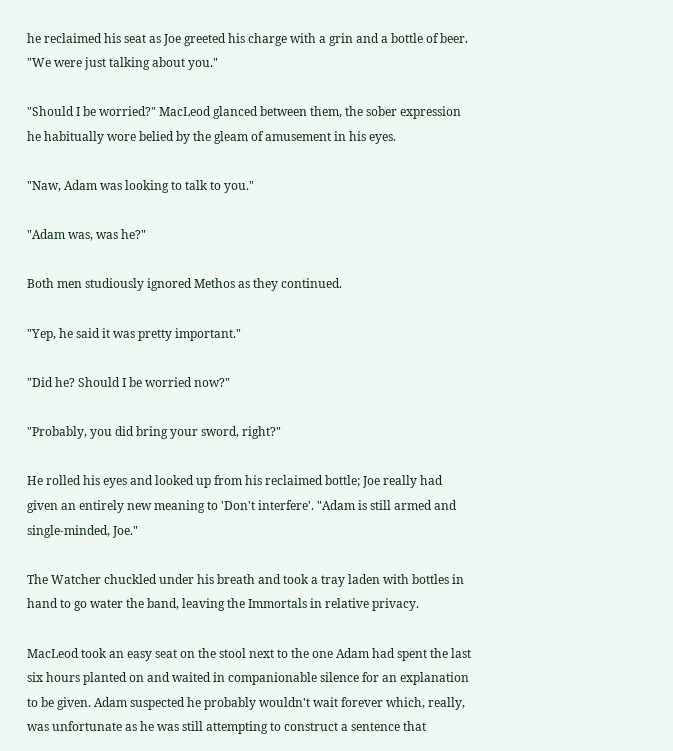he reclaimed his seat as Joe greeted his charge with a grin and a bottle of beer. "We were just talking about you."

"Should I be worried?" MacLeod glanced between them, the sober expression he habitually wore belied by the gleam of amusement in his eyes.

"Naw, Adam was looking to talk to you."

"Adam was, was he?"

Both men studiously ignored Methos as they continued.

"Yep, he said it was pretty important."

"Did he? Should I be worried now?"

"Probably, you did bring your sword, right?"

He rolled his eyes and looked up from his reclaimed bottle; Joe really had given an entirely new meaning to 'Don't interfere'. "Adam is still armed and single-minded, Joe."

The Watcher chuckled under his breath and took a tray laden with bottles in hand to go water the band, leaving the Immortals in relative privacy.

MacLeod took an easy seat on the stool next to the one Adam had spent the last six hours planted on and waited in companionable silence for an explanation to be given. Adam suspected he probably wouldn't wait forever which, really, was unfortunate as he was still attempting to construct a sentence that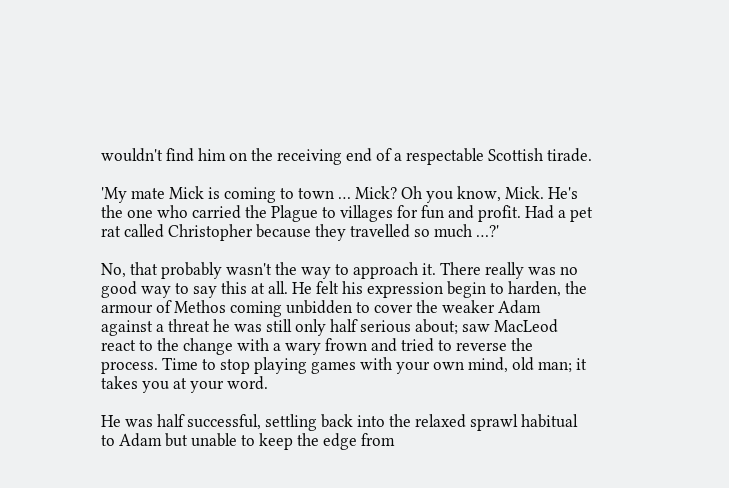wouldn't find him on the receiving end of a respectable Scottish tirade.

'My mate Mick is coming to town … Mick? Oh you know, Mick. He's the one who carried the Plague to villages for fun and profit. Had a pet rat called Christopher because they travelled so much …?'

No, that probably wasn't the way to approach it. There really was no good way to say this at all. He felt his expression begin to harden, the armour of Methos coming unbidden to cover the weaker Adam against a threat he was still only half serious about; saw MacLeod react to the change with a wary frown and tried to reverse the process. Time to stop playing games with your own mind, old man; it takes you at your word.

He was half successful, settling back into the relaxed sprawl habitual to Adam but unable to keep the edge from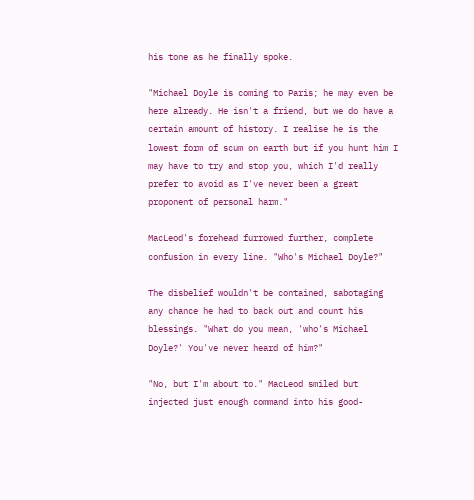his tone as he finally spoke.

"Michael Doyle is coming to Paris; he may even be here already. He isn't a friend, but we do have a certain amount of history. I realise he is the lowest form of scum on earth but if you hunt him I may have to try and stop you, which I'd really prefer to avoid as I've never been a great proponent of personal harm."

MacLeod's forehead furrowed further, complete confusion in every line. "Who's Michael Doyle?"

The disbelief wouldn't be contained, sabotaging any chance he had to back out and count his blessings. "What do you mean, 'who's Michael Doyle?' You've never heard of him?"

"No, but I'm about to." MacLeod smiled but injected just enough command into his good-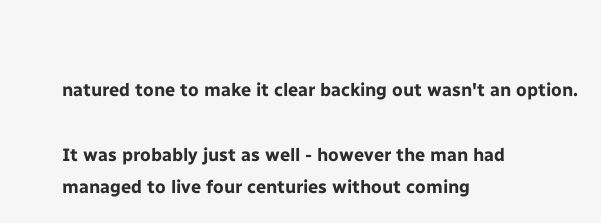natured tone to make it clear backing out wasn't an option.

It was probably just as well - however the man had managed to live four centuries without coming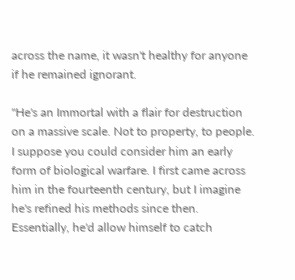across the name, it wasn't healthy for anyone if he remained ignorant.

"He's an Immortal with a flair for destruction on a massive scale. Not to property, to people. I suppose you could consider him an early form of biological warfare. I first came across him in the fourteenth century, but I imagine he's refined his methods since then. Essentially, he'd allow himself to catch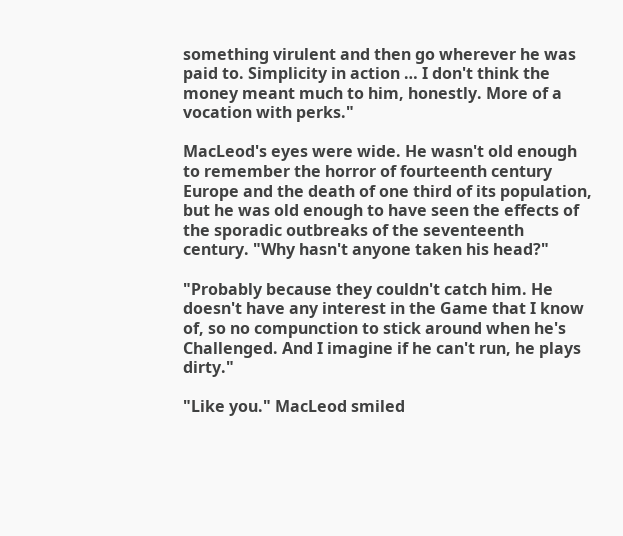something virulent and then go wherever he was paid to. Simplicity in action … I don't think the money meant much to him, honestly. More of a vocation with perks."

MacLeod's eyes were wide. He wasn't old enough to remember the horror of fourteenth century Europe and the death of one third of its population, but he was old enough to have seen the effects of the sporadic outbreaks of the seventeenth century. "Why hasn't anyone taken his head?"

"Probably because they couldn't catch him. He doesn't have any interest in the Game that I know of, so no compunction to stick around when he's Challenged. And I imagine if he can't run, he plays dirty."

"Like you." MacLeod smiled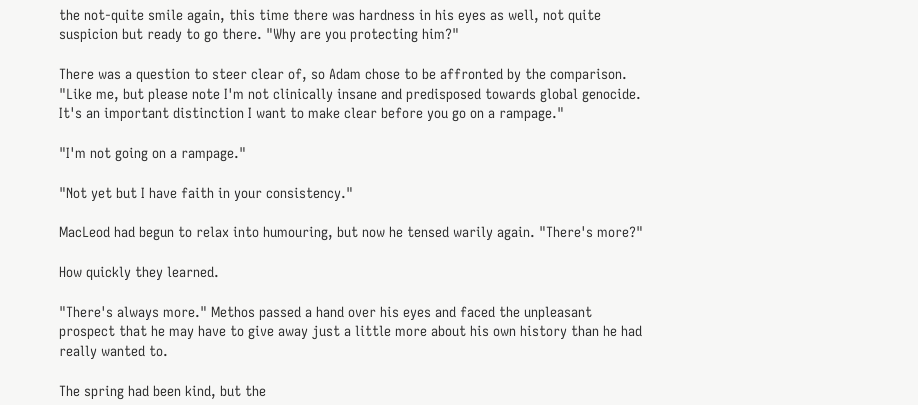the not-quite smile again, this time there was hardness in his eyes as well, not quite suspicion but ready to go there. "Why are you protecting him?"

There was a question to steer clear of, so Adam chose to be affronted by the comparison. "Like me, but please note I'm not clinically insane and predisposed towards global genocide. It's an important distinction I want to make clear before you go on a rampage."

"I'm not going on a rampage."

"Not yet but I have faith in your consistency."

MacLeod had begun to relax into humouring, but now he tensed warily again. "There's more?"

How quickly they learned.

"There's always more." Methos passed a hand over his eyes and faced the unpleasant prospect that he may have to give away just a little more about his own history than he had really wanted to.

The spring had been kind, but the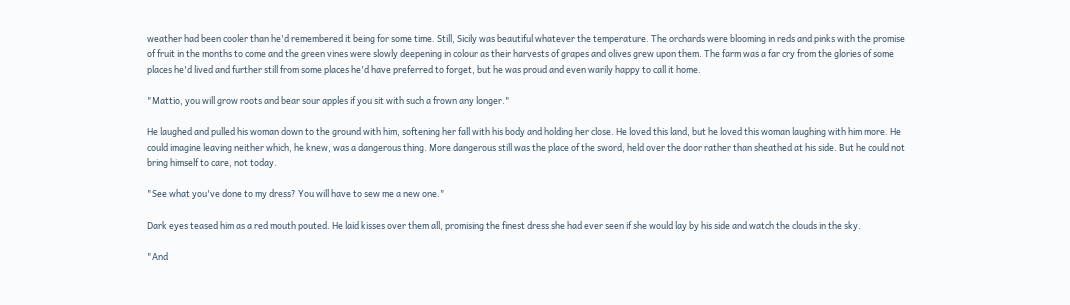weather had been cooler than he'd remembered it being for some time. Still, Sicily was beautiful whatever the temperature. The orchards were blooming in reds and pinks with the promise of fruit in the months to come and the green vines were slowly deepening in colour as their harvests of grapes and olives grew upon them. The farm was a far cry from the glories of some places he'd lived and further still from some places he'd have preferred to forget, but he was proud and even warily happy to call it home.

"Mattio, you will grow roots and bear sour apples if you sit with such a frown any longer."

He laughed and pulled his woman down to the ground with him, softening her fall with his body and holding her close. He loved this land, but he loved this woman laughing with him more. He could imagine leaving neither which, he knew, was a dangerous thing. More dangerous still was the place of the sword, held over the door rather than sheathed at his side. But he could not bring himself to care, not today.

"See what you've done to my dress? You will have to sew me a new one."

Dark eyes teased him as a red mouth pouted. He laid kisses over them all, promising the finest dress she had ever seen if she would lay by his side and watch the clouds in the sky.

"And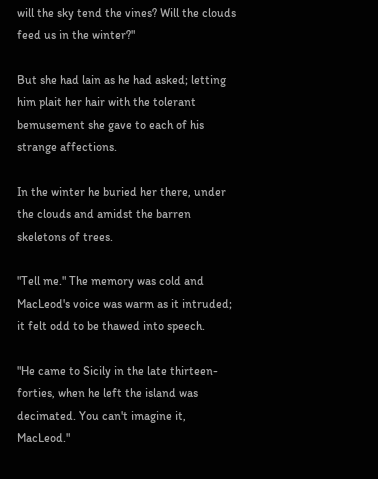will the sky tend the vines? Will the clouds feed us in the winter?"

But she had lain as he had asked; letting him plait her hair with the tolerant bemusement she gave to each of his strange affections.

In the winter he buried her there, under the clouds and amidst the barren skeletons of trees.

"Tell me." The memory was cold and MacLeod's voice was warm as it intruded; it felt odd to be thawed into speech.

"He came to Sicily in the late thirteen-forties, when he left the island was decimated. You can't imagine it, MacLeod."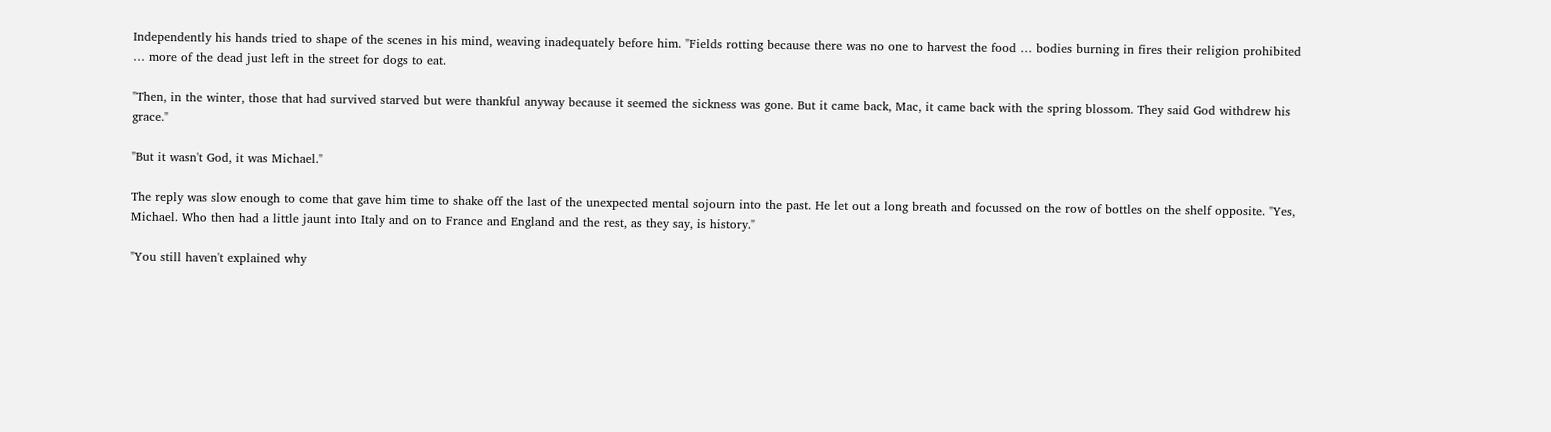Independently his hands tried to shape of the scenes in his mind, weaving inadequately before him. "Fields rotting because there was no one to harvest the food … bodies burning in fires their religion prohibited … more of the dead just left in the street for dogs to eat.

"Then, in the winter, those that had survived starved but were thankful anyway because it seemed the sickness was gone. But it came back, Mac, it came back with the spring blossom. They said God withdrew his grace."

"But it wasn't God, it was Michael."

The reply was slow enough to come that gave him time to shake off the last of the unexpected mental sojourn into the past. He let out a long breath and focussed on the row of bottles on the shelf opposite. "Yes, Michael. Who then had a little jaunt into Italy and on to France and England and the rest, as they say, is history."

"You still haven't explained why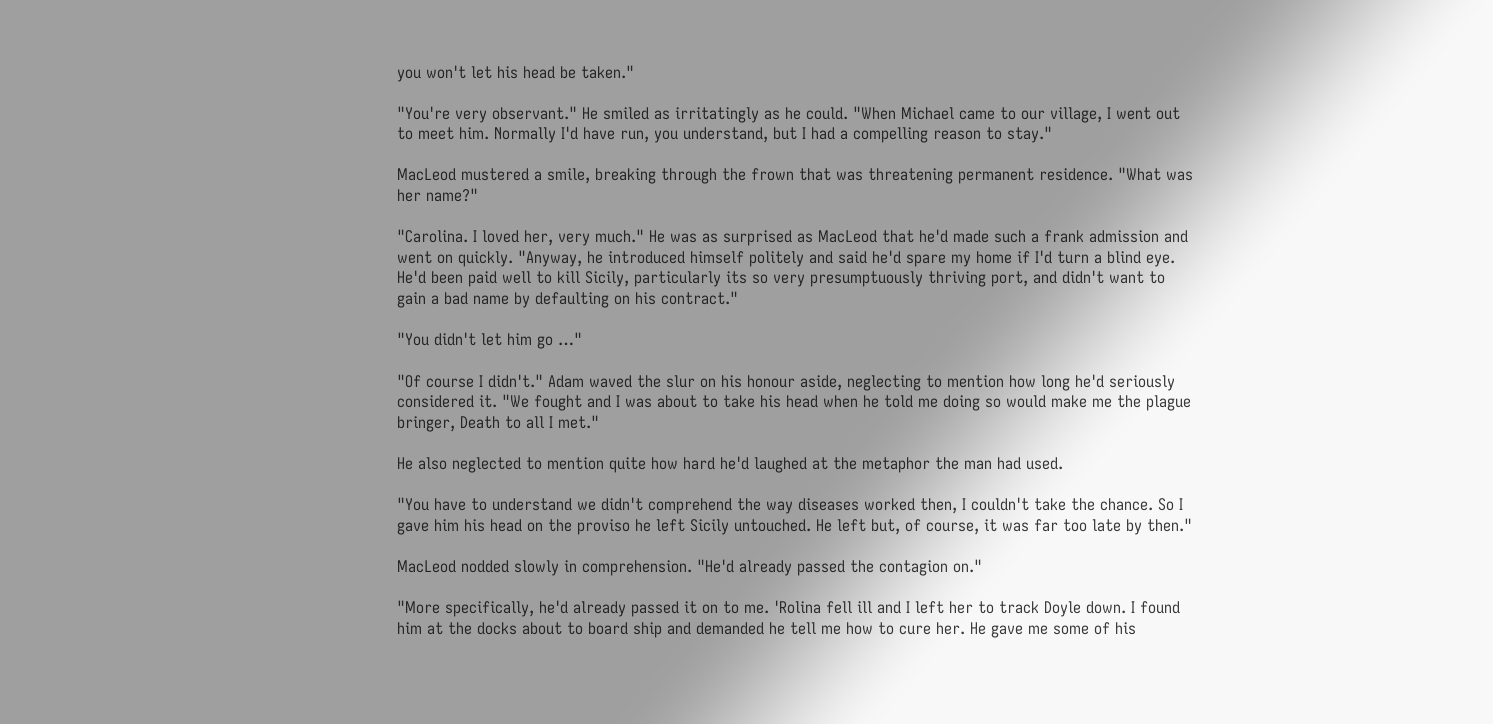you won't let his head be taken."

"You're very observant." He smiled as irritatingly as he could. "When Michael came to our village, I went out to meet him. Normally I'd have run, you understand, but I had a compelling reason to stay."

MacLeod mustered a smile, breaking through the frown that was threatening permanent residence. "What was her name?"

"Carolina. I loved her, very much." He was as surprised as MacLeod that he'd made such a frank admission and went on quickly. "Anyway, he introduced himself politely and said he'd spare my home if I'd turn a blind eye. He'd been paid well to kill Sicily, particularly its so very presumptuously thriving port, and didn't want to gain a bad name by defaulting on his contract."

"You didn't let him go …"

"Of course I didn't." Adam waved the slur on his honour aside, neglecting to mention how long he'd seriously considered it. "We fought and I was about to take his head when he told me doing so would make me the plague bringer, Death to all I met."

He also neglected to mention quite how hard he'd laughed at the metaphor the man had used.

"You have to understand we didn't comprehend the way diseases worked then, I couldn't take the chance. So I gave him his head on the proviso he left Sicily untouched. He left but, of course, it was far too late by then."

MacLeod nodded slowly in comprehension. "He'd already passed the contagion on."

"More specifically, he'd already passed it on to me. 'Rolina fell ill and I left her to track Doyle down. I found him at the docks about to board ship and demanded he tell me how to cure her. He gave me some of his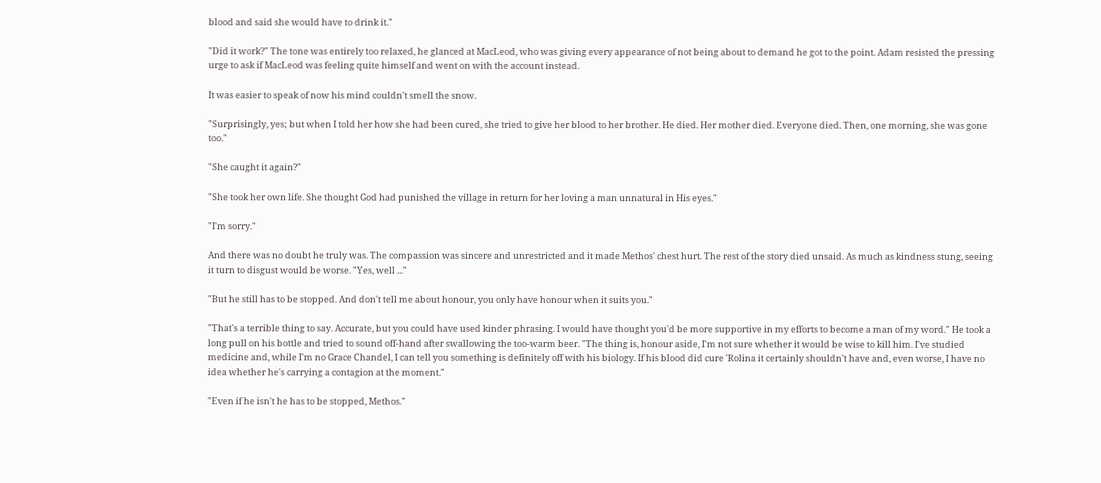blood and said she would have to drink it."

"Did it work?" The tone was entirely too relaxed, he glanced at MacLeod, who was giving every appearance of not being about to demand he got to the point. Adam resisted the pressing urge to ask if MacLeod was feeling quite himself and went on with the account instead.

It was easier to speak of now his mind couldn't smell the snow.

"Surprisingly, yes; but when I told her how she had been cured, she tried to give her blood to her brother. He died. Her mother died. Everyone died. Then, one morning, she was gone too."

"She caught it again?"

"She took her own life. She thought God had punished the village in return for her loving a man unnatural in His eyes."

"I'm sorry."

And there was no doubt he truly was. The compassion was sincere and unrestricted and it made Methos' chest hurt. The rest of the story died unsaid. As much as kindness stung, seeing it turn to disgust would be worse. "Yes, well ..."

"But he still has to be stopped. And don't tell me about honour, you only have honour when it suits you."

"That's a terrible thing to say. Accurate, but you could have used kinder phrasing. I would have thought you'd be more supportive in my efforts to become a man of my word." He took a long pull on his bottle and tried to sound off-hand after swallowing the too-warm beer. "The thing is, honour aside, I'm not sure whether it would be wise to kill him. I've studied medicine and, while I'm no Grace Chandel, I can tell you something is definitely off with his biology. If his blood did cure 'Rolina it certainly shouldn't have and, even worse, I have no idea whether he's carrying a contagion at the moment."

"Even if he isn't he has to be stopped, Methos."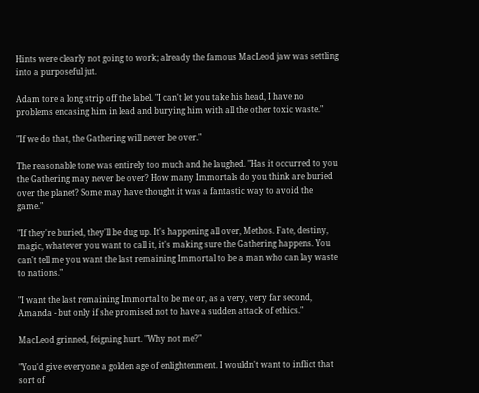Hints were clearly not going to work; already the famous MacLeod jaw was settling into a purposeful jut.

Adam tore a long strip off the label. "I can't let you take his head, I have no problems encasing him in lead and burying him with all the other toxic waste."

"If we do that, the Gathering will never be over."

The reasonable tone was entirely too much and he laughed. "Has it occurred to you the Gathering may never be over? How many Immortals do you think are buried over the planet? Some may have thought it was a fantastic way to avoid the game."

"If they're buried, they'll be dug up. It's happening all over, Methos. Fate, destiny, magic, whatever you want to call it, it's making sure the Gathering happens. You can't tell me you want the last remaining Immortal to be a man who can lay waste to nations."

"I want the last remaining Immortal to be me or, as a very, very far second, Amanda - but only if she promised not to have a sudden attack of ethics."

MacLeod grinned, feigning hurt. "Why not me?"

"You'd give everyone a golden age of enlightenment. I wouldn't want to inflict that sort of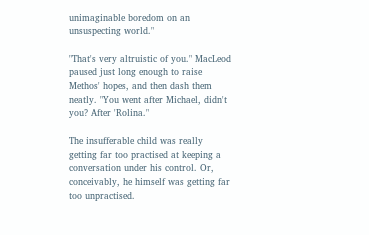unimaginable boredom on an unsuspecting world."

"That's very altruistic of you." MacLeod paused just long enough to raise Methos' hopes, and then dash them neatly. "You went after Michael, didn't you? After 'Rolina."

The insufferable child was really getting far too practised at keeping a conversation under his control. Or, conceivably, he himself was getting far too unpractised.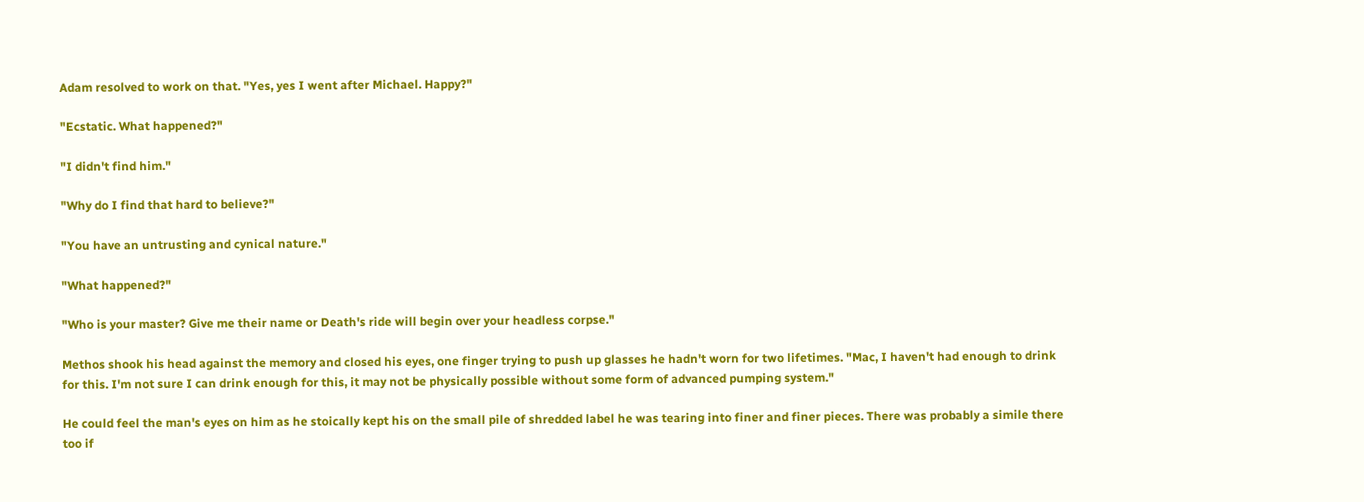Adam resolved to work on that. "Yes, yes I went after Michael. Happy?"

"Ecstatic. What happened?"

"I didn't find him."

"Why do I find that hard to believe?"

"You have an untrusting and cynical nature."

"What happened?"

"Who is your master? Give me their name or Death's ride will begin over your headless corpse."

Methos shook his head against the memory and closed his eyes, one finger trying to push up glasses he hadn't worn for two lifetimes. "Mac, I haven't had enough to drink for this. I'm not sure I can drink enough for this, it may not be physically possible without some form of advanced pumping system."

He could feel the man's eyes on him as he stoically kept his on the small pile of shredded label he was tearing into finer and finer pieces. There was probably a simile there too if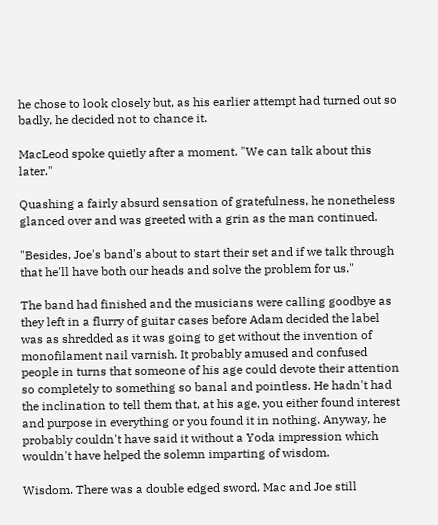he chose to look closely but, as his earlier attempt had turned out so badly, he decided not to chance it.

MacLeod spoke quietly after a moment. "We can talk about this later."

Quashing a fairly absurd sensation of gratefulness, he nonetheless glanced over and was greeted with a grin as the man continued.

"Besides, Joe's band's about to start their set and if we talk through that he'll have both our heads and solve the problem for us."

The band had finished and the musicians were calling goodbye as they left in a flurry of guitar cases before Adam decided the label was as shredded as it was going to get without the invention of monofilament nail varnish. It probably amused and confused people in turns that someone of his age could devote their attention so completely to something so banal and pointless. He hadn't had the inclination to tell them that, at his age, you either found interest and purpose in everything or you found it in nothing. Anyway, he probably couldn't have said it without a Yoda impression which wouldn't have helped the solemn imparting of wisdom.

Wisdom. There was a double edged sword. Mac and Joe still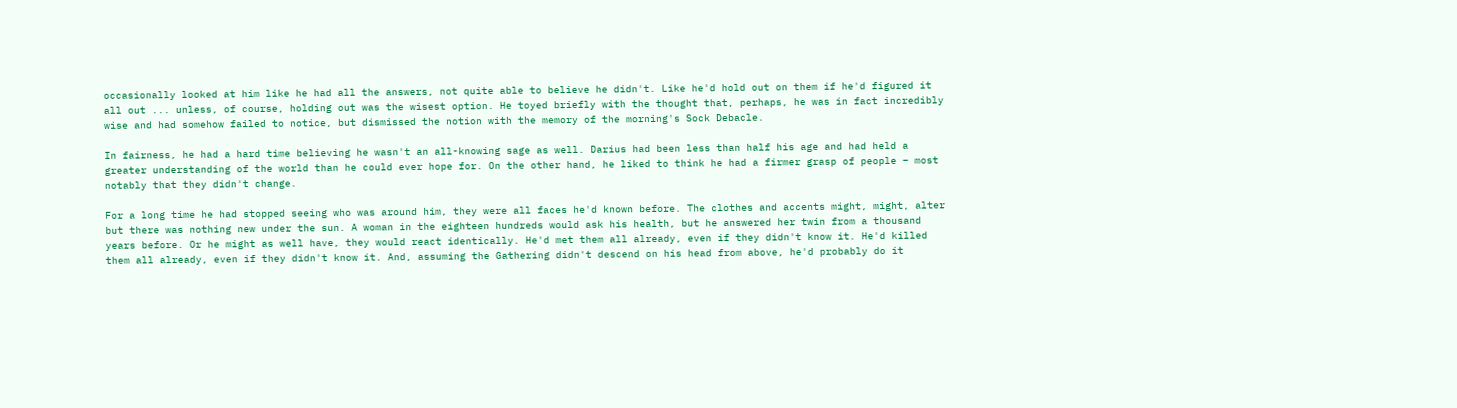occasionally looked at him like he had all the answers, not quite able to believe he didn't. Like he'd hold out on them if he'd figured it all out ... unless, of course, holding out was the wisest option. He toyed briefly with the thought that, perhaps, he was in fact incredibly wise and had somehow failed to notice, but dismissed the notion with the memory of the morning's Sock Debacle.

In fairness, he had a hard time believing he wasn't an all-knowing sage as well. Darius had been less than half his age and had held a greater understanding of the world than he could ever hope for. On the other hand, he liked to think he had a firmer grasp of people – most notably that they didn't change.

For a long time he had stopped seeing who was around him, they were all faces he'd known before. The clothes and accents might, might, alter but there was nothing new under the sun. A woman in the eighteen hundreds would ask his health, but he answered her twin from a thousand years before. Or he might as well have, they would react identically. He'd met them all already, even if they didn't know it. He'd killed them all already, even if they didn't know it. And, assuming the Gathering didn't descend on his head from above, he'd probably do it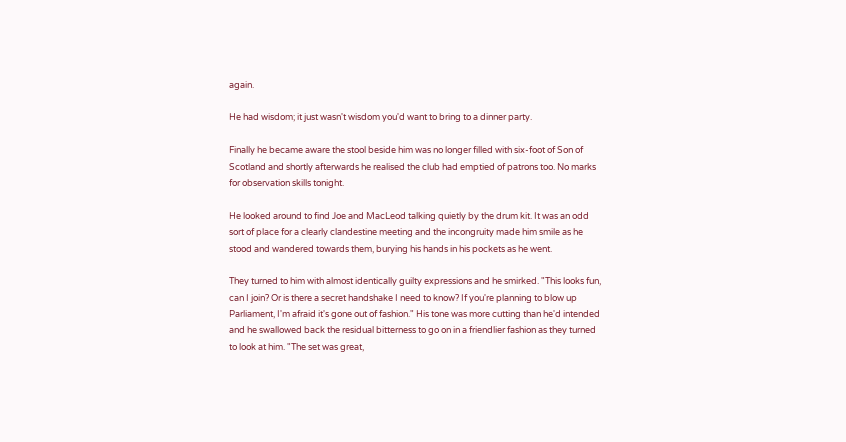again.

He had wisdom; it just wasn't wisdom you'd want to bring to a dinner party.

Finally he became aware the stool beside him was no longer filled with six-foot of Son of Scotland and shortly afterwards he realised the club had emptied of patrons too. No marks for observation skills tonight.

He looked around to find Joe and MacLeod talking quietly by the drum kit. It was an odd sort of place for a clearly clandestine meeting and the incongruity made him smile as he stood and wandered towards them, burying his hands in his pockets as he went.

They turned to him with almost identically guilty expressions and he smirked. "This looks fun, can I join? Or is there a secret handshake I need to know? If you're planning to blow up Parliament, I'm afraid it's gone out of fashion." His tone was more cutting than he'd intended and he swallowed back the residual bitterness to go on in a friendlier fashion as they turned to look at him. "The set was great,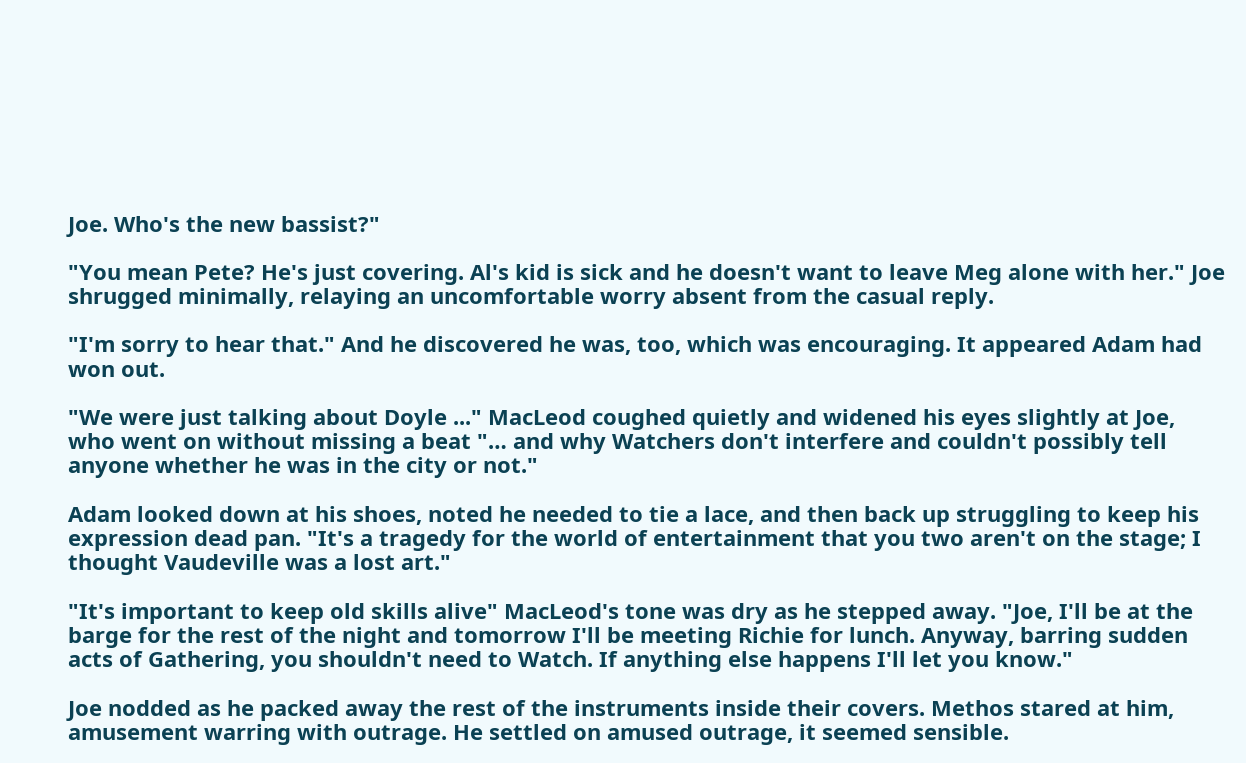Joe. Who's the new bassist?"

"You mean Pete? He's just covering. Al's kid is sick and he doesn't want to leave Meg alone with her." Joe shrugged minimally, relaying an uncomfortable worry absent from the casual reply.

"I'm sorry to hear that." And he discovered he was, too, which was encouraging. It appeared Adam had won out.

"We were just talking about Doyle ..." MacLeod coughed quietly and widened his eyes slightly at Joe, who went on without missing a beat "… and why Watchers don't interfere and couldn't possibly tell anyone whether he was in the city or not."

Adam looked down at his shoes, noted he needed to tie a lace, and then back up struggling to keep his expression dead pan. "It's a tragedy for the world of entertainment that you two aren't on the stage; I thought Vaudeville was a lost art."

"It's important to keep old skills alive" MacLeod's tone was dry as he stepped away. "Joe, I'll be at the barge for the rest of the night and tomorrow I'll be meeting Richie for lunch. Anyway, barring sudden acts of Gathering, you shouldn't need to Watch. If anything else happens I'll let you know."

Joe nodded as he packed away the rest of the instruments inside their covers. Methos stared at him, amusement warring with outrage. He settled on amused outrage, it seemed sensible.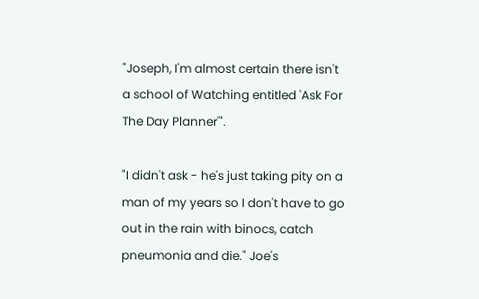"Joseph, I'm almost certain there isn't a school of Watching entitled 'Ask For The Day Planner'".

"I didn't ask - he's just taking pity on a man of my years so I don't have to go out in the rain with binocs, catch pneumonia and die." Joe's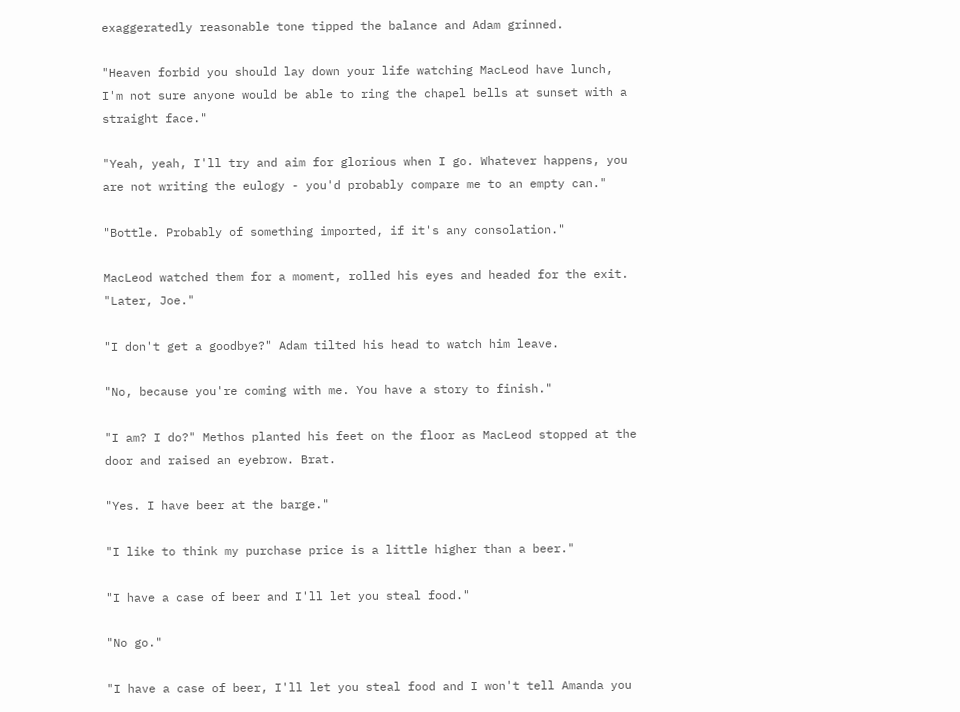exaggeratedly reasonable tone tipped the balance and Adam grinned.

"Heaven forbid you should lay down your life watching MacLeod have lunch, I'm not sure anyone would be able to ring the chapel bells at sunset with a straight face."

"Yeah, yeah, I'll try and aim for glorious when I go. Whatever happens, you are not writing the eulogy - you'd probably compare me to an empty can."

"Bottle. Probably of something imported, if it's any consolation."

MacLeod watched them for a moment, rolled his eyes and headed for the exit. "Later, Joe."

"I don't get a goodbye?" Adam tilted his head to watch him leave.

"No, because you're coming with me. You have a story to finish."

"I am? I do?" Methos planted his feet on the floor as MacLeod stopped at the door and raised an eyebrow. Brat.

"Yes. I have beer at the barge."

"I like to think my purchase price is a little higher than a beer."

"I have a case of beer and I'll let you steal food."

"No go."

"I have a case of beer, I'll let you steal food and I won't tell Amanda you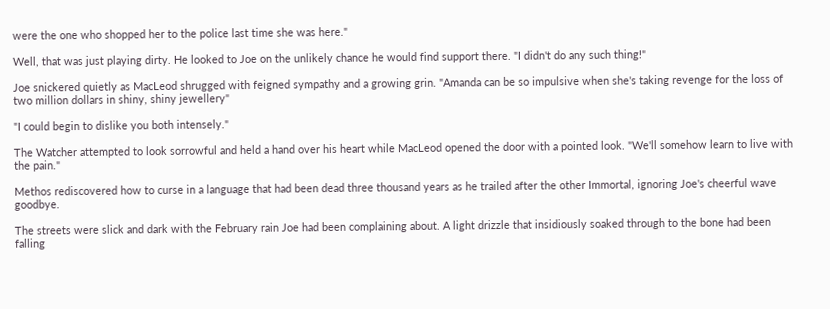were the one who shopped her to the police last time she was here."

Well, that was just playing dirty. He looked to Joe on the unlikely chance he would find support there. "I didn't do any such thing!"

Joe snickered quietly as MacLeod shrugged with feigned sympathy and a growing grin. "Amanda can be so impulsive when she's taking revenge for the loss of two million dollars in shiny, shiny jewellery"

"I could begin to dislike you both intensely."

The Watcher attempted to look sorrowful and held a hand over his heart while MacLeod opened the door with a pointed look. "We'll somehow learn to live with the pain."

Methos rediscovered how to curse in a language that had been dead three thousand years as he trailed after the other Immortal, ignoring Joe's cheerful wave goodbye.

The streets were slick and dark with the February rain Joe had been complaining about. A light drizzle that insidiously soaked through to the bone had been falling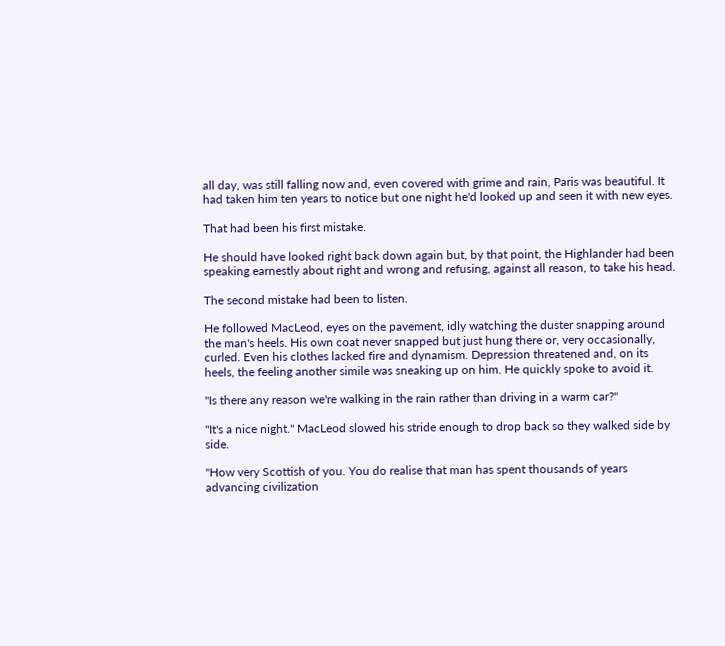all day, was still falling now and, even covered with grime and rain, Paris was beautiful. It had taken him ten years to notice but one night he'd looked up and seen it with new eyes.

That had been his first mistake.

He should have looked right back down again but, by that point, the Highlander had been speaking earnestly about right and wrong and refusing, against all reason, to take his head.

The second mistake had been to listen.

He followed MacLeod, eyes on the pavement, idly watching the duster snapping around the man's heels. His own coat never snapped but just hung there or, very occasionally, curled. Even his clothes lacked fire and dynamism. Depression threatened and, on its heels, the feeling another simile was sneaking up on him. He quickly spoke to avoid it.

"Is there any reason we're walking in the rain rather than driving in a warm car?"

"It's a nice night." MacLeod slowed his stride enough to drop back so they walked side by side.

"How very Scottish of you. You do realise that man has spent thousands of years advancing civilization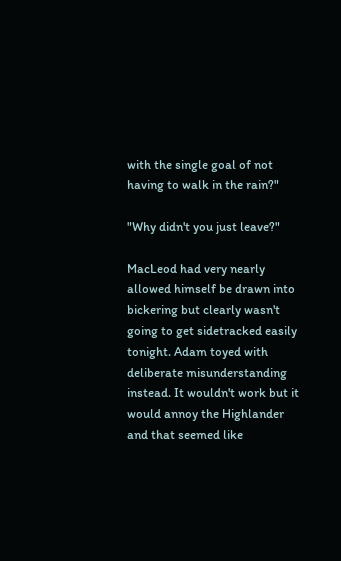with the single goal of not having to walk in the rain?"

"Why didn't you just leave?"

MacLeod had very nearly allowed himself be drawn into bickering but clearly wasn't going to get sidetracked easily tonight. Adam toyed with deliberate misunderstanding instead. It wouldn't work but it would annoy the Highlander and that seemed like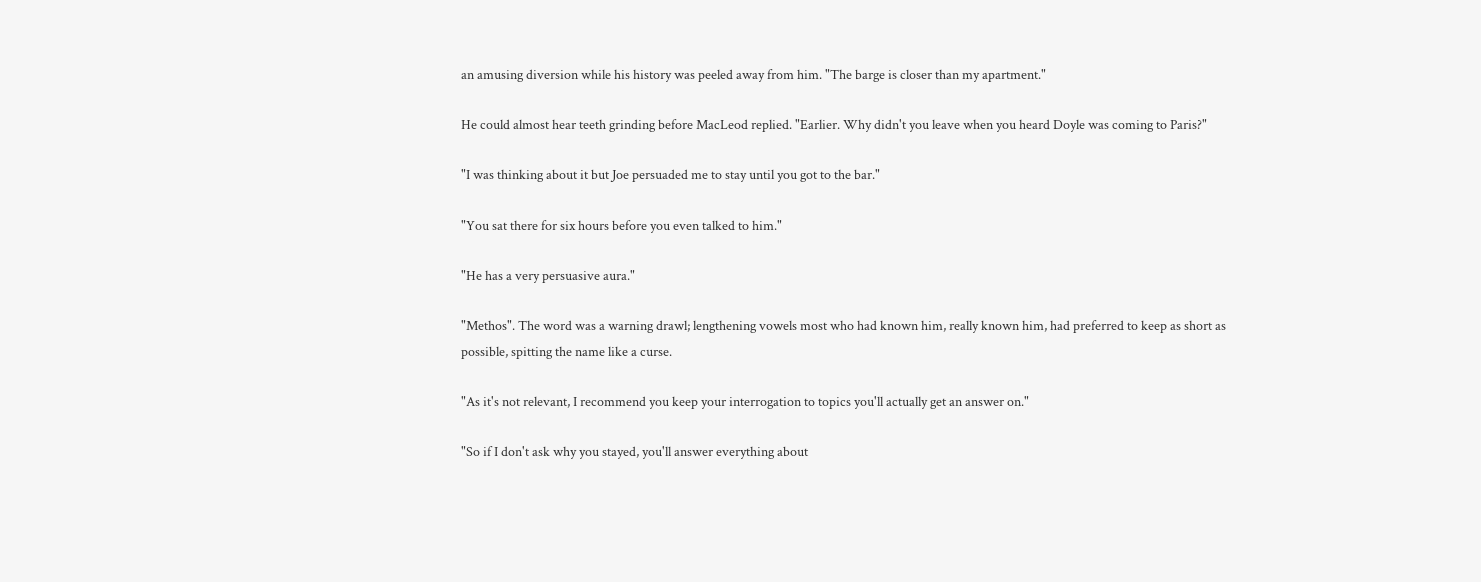an amusing diversion while his history was peeled away from him. "The barge is closer than my apartment."

He could almost hear teeth grinding before MacLeod replied. "Earlier. Why didn't you leave when you heard Doyle was coming to Paris?"

"I was thinking about it but Joe persuaded me to stay until you got to the bar."

"You sat there for six hours before you even talked to him."

"He has a very persuasive aura."

"Methos". The word was a warning drawl; lengthening vowels most who had known him, really known him, had preferred to keep as short as possible, spitting the name like a curse.

"As it's not relevant, I recommend you keep your interrogation to topics you'll actually get an answer on."

"So if I don't ask why you stayed, you'll answer everything about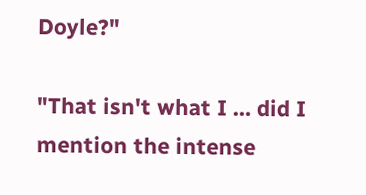Doyle?"

"That isn't what I … did I mention the intense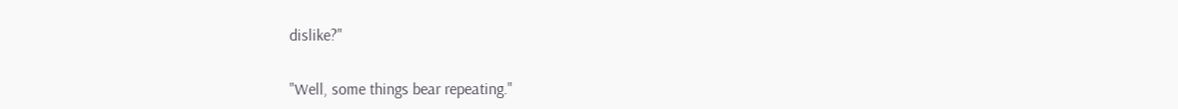dislike?"


"Well, some things bear repeating."